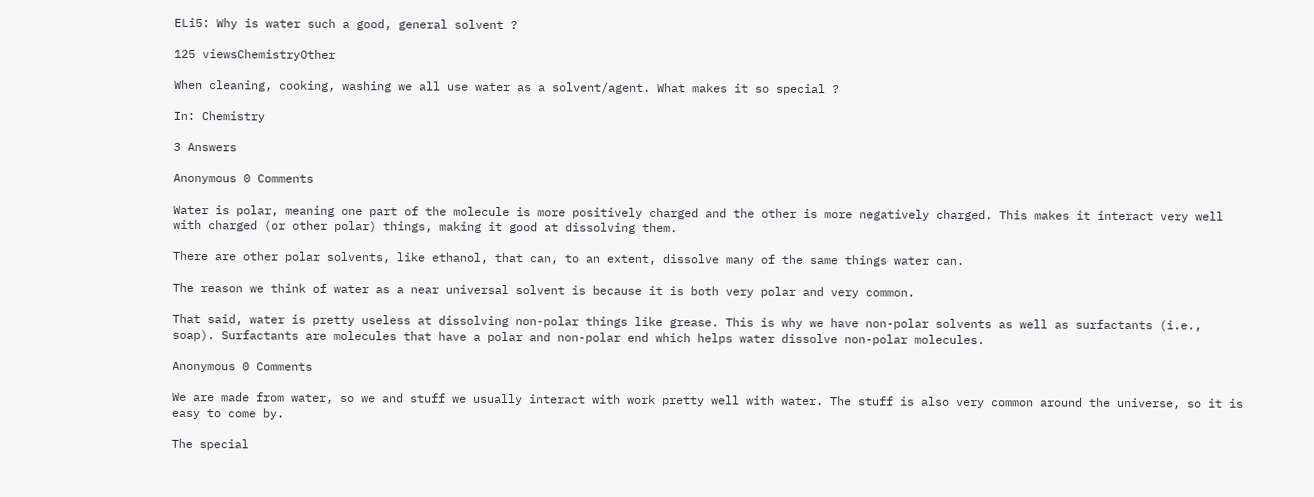ELi5: Why is water such a good, general solvent ?

125 viewsChemistryOther

When cleaning, cooking, washing we all use water as a solvent/agent. What makes it so special ?

In: Chemistry

3 Answers

Anonymous 0 Comments

Water is polar, meaning one part of the molecule is more positively charged and the other is more negatively charged. This makes it interact very well with charged (or other polar) things, making it good at dissolving them.

There are other polar solvents, like ethanol, that can, to an extent, dissolve many of the same things water can.

The reason we think of water as a near universal solvent is because it is both very polar and very common.

That said, water is pretty useless at dissolving non-polar things like grease. This is why we have non-polar solvents as well as surfactants (i.e., soap). Surfactants are molecules that have a polar and non-polar end which helps water dissolve non-polar molecules.

Anonymous 0 Comments

We are made from water, so we and stuff we usually interact with work pretty well with water. The stuff is also very common around the universe, so it is easy to come by.

The special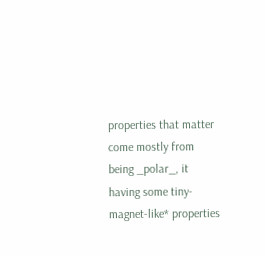properties that matter come mostly from being _polar_, it having some tiny-magnet-like* properties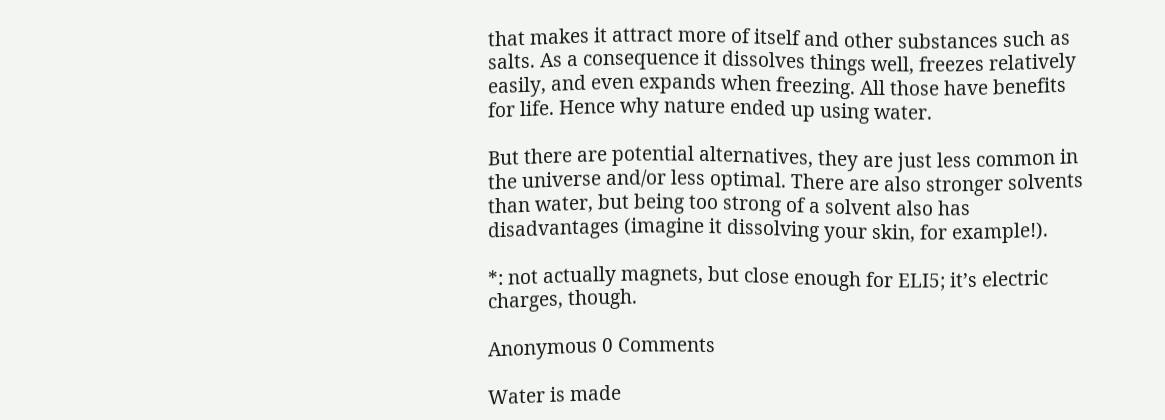that makes it attract more of itself and other substances such as salts. As a consequence it dissolves things well, freezes relatively easily, and even expands when freezing. All those have benefits for life. Hence why nature ended up using water.

But there are potential alternatives, they are just less common in the universe and/or less optimal. There are also stronger solvents than water, but being too strong of a solvent also has disadvantages (imagine it dissolving your skin, for example!).

*: not actually magnets, but close enough for ELI5; it’s electric charges, though.

Anonymous 0 Comments

Water is made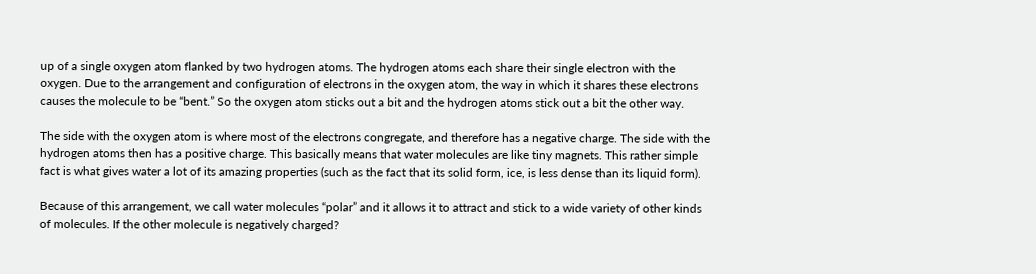up of a single oxygen atom flanked by two hydrogen atoms. The hydrogen atoms each share their single electron with the oxygen. Due to the arrangement and configuration of electrons in the oxygen atom, the way in which it shares these electrons causes the molecule to be “bent.” So the oxygen atom sticks out a bit and the hydrogen atoms stick out a bit the other way.

The side with the oxygen atom is where most of the electrons congregate, and therefore has a negative charge. The side with the hydrogen atoms then has a positive charge. This basically means that water molecules are like tiny magnets. This rather simple fact is what gives water a lot of its amazing properties (such as the fact that its solid form, ice, is less dense than its liquid form).

Because of this arrangement, we call water molecules “polar” and it allows it to attract and stick to a wide variety of other kinds of molecules. If the other molecule is negatively charged?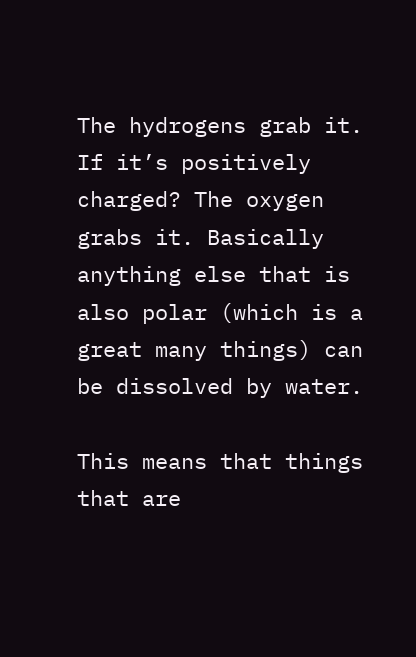The hydrogens grab it. If it’s positively charged? The oxygen grabs it. Basically anything else that is also polar (which is a great many things) can be dissolved by water.

This means that things that are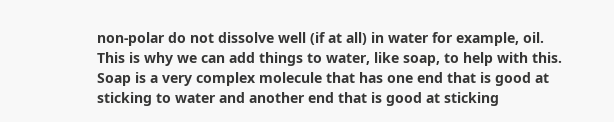non-polar do not dissolve well (if at all) in water for example, oil. This is why we can add things to water, like soap, to help with this. Soap is a very complex molecule that has one end that is good at sticking to water and another end that is good at sticking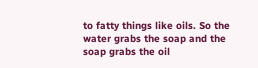to fatty things like oils. So the water grabs the soap and the soap grabs the oil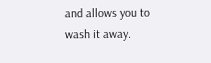and allows you to wash it away.